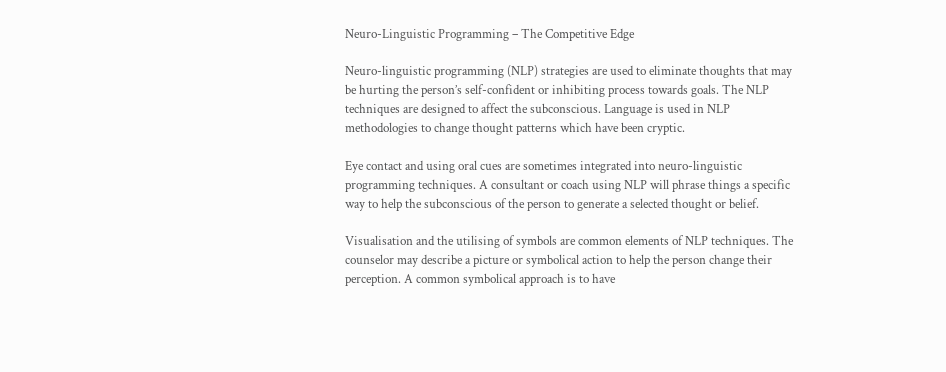Neuro-Linguistic Programming – The Competitive Edge

Neuro-linguistic programming (NLP) strategies are used to eliminate thoughts that may be hurting the person’s self-confident or inhibiting process towards goals. The NLP techniques are designed to affect the subconscious. Language is used in NLP methodologies to change thought patterns which have been cryptic.

Eye contact and using oral cues are sometimes integrated into neuro-linguistic programming techniques. A consultant or coach using NLP will phrase things a specific way to help the subconscious of the person to generate a selected thought or belief.

Visualisation and the utilising of symbols are common elements of NLP techniques. The counselor may describe a picture or symbolical action to help the person change their perception. A common symbolical approach is to have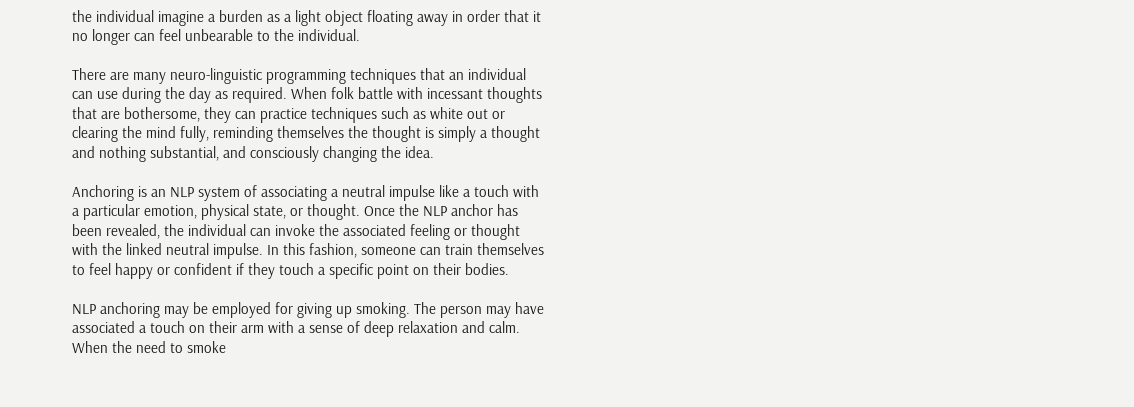the individual imagine a burden as a light object floating away in order that it no longer can feel unbearable to the individual.

There are many neuro-linguistic programming techniques that an individual can use during the day as required. When folk battle with incessant thoughts that are bothersome, they can practice techniques such as white out or clearing the mind fully, reminding themselves the thought is simply a thought and nothing substantial, and consciously changing the idea.

Anchoring is an NLP system of associating a neutral impulse like a touch with a particular emotion, physical state, or thought. Once the NLP anchor has been revealed, the individual can invoke the associated feeling or thought with the linked neutral impulse. In this fashion, someone can train themselves to feel happy or confident if they touch a specific point on their bodies.

NLP anchoring may be employed for giving up smoking. The person may have associated a touch on their arm with a sense of deep relaxation and calm. When the need to smoke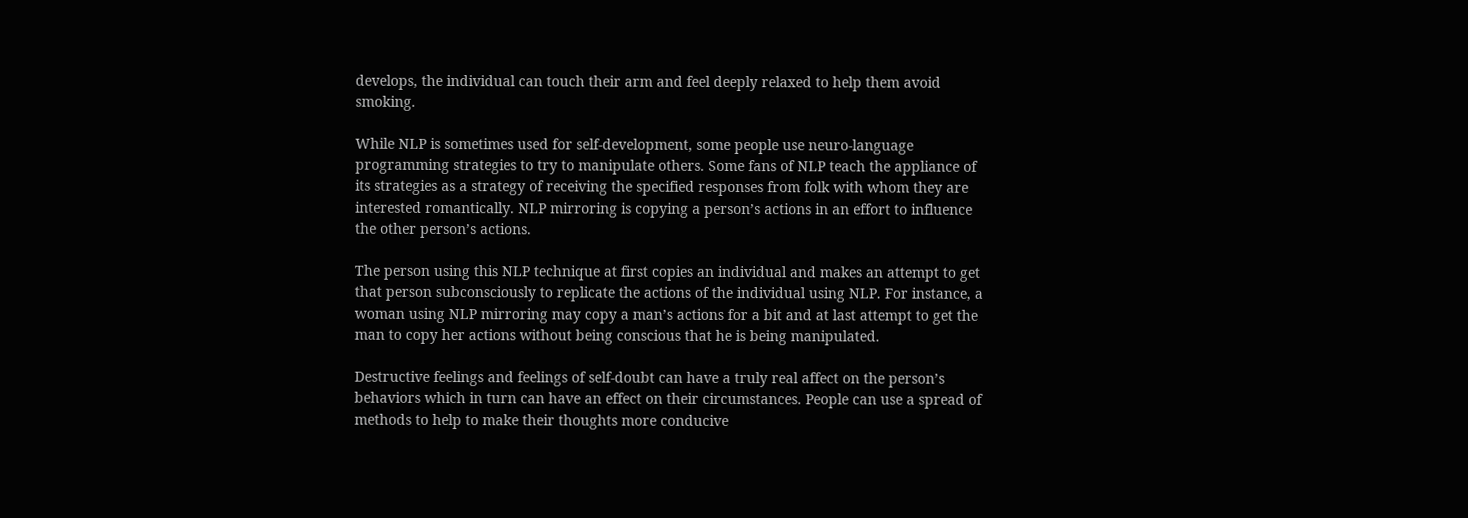develops, the individual can touch their arm and feel deeply relaxed to help them avoid smoking.

While NLP is sometimes used for self-development, some people use neuro-language programming strategies to try to manipulate others. Some fans of NLP teach the appliance of its strategies as a strategy of receiving the specified responses from folk with whom they are interested romantically. NLP mirroring is copying a person’s actions in an effort to influence the other person’s actions.

The person using this NLP technique at first copies an individual and makes an attempt to get that person subconsciously to replicate the actions of the individual using NLP. For instance, a woman using NLP mirroring may copy a man’s actions for a bit and at last attempt to get the man to copy her actions without being conscious that he is being manipulated.

Destructive feelings and feelings of self-doubt can have a truly real affect on the person’s behaviors which in turn can have an effect on their circumstances. People can use a spread of methods to help to make their thoughts more conducive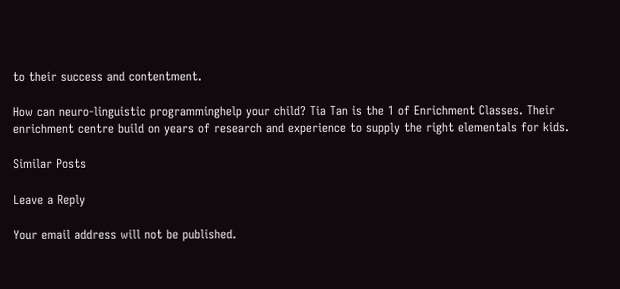to their success and contentment.

How can neuro-linguistic programminghelp your child? Tia Tan is the 1 of Enrichment Classes. Their enrichment centre build on years of research and experience to supply the right elementals for kids.

Similar Posts

Leave a Reply

Your email address will not be published.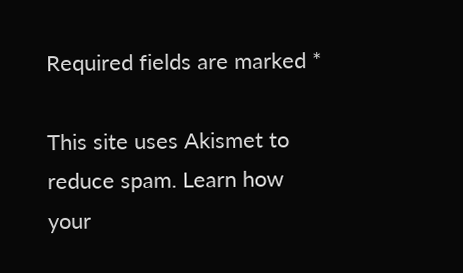Required fields are marked *

This site uses Akismet to reduce spam. Learn how your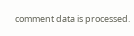comment data is processed.